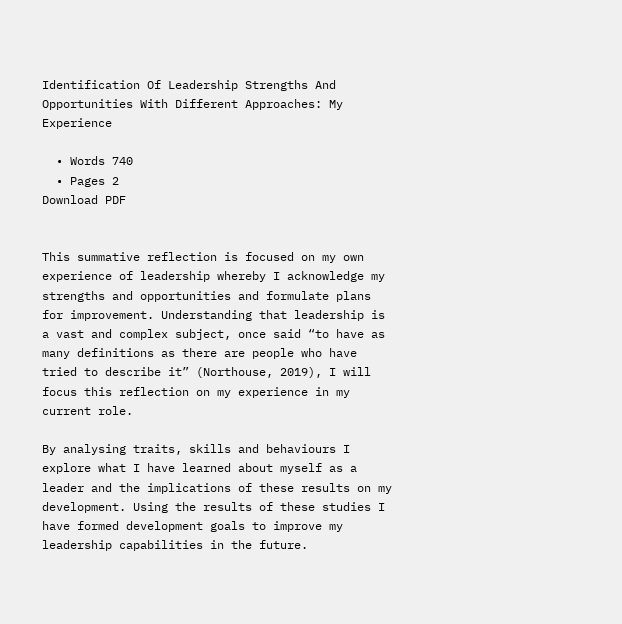Identification Of Leadership Strengths And Opportunities With Different Approaches: My Experience

  • Words 740
  • Pages 2
Download PDF


This summative reflection is focused on my own experience of leadership whereby I acknowledge my strengths and opportunities and formulate plans for improvement. Understanding that leadership is a vast and complex subject, once said “to have as many definitions as there are people who have tried to describe it” (Northouse, 2019), I will focus this reflection on my experience in my current role.

By analysing traits, skills and behaviours I explore what I have learned about myself as a leader and the implications of these results on my development. Using the results of these studies I have formed development goals to improve my leadership capabilities in the future.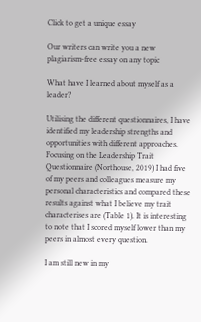Click to get a unique essay

Our writers can write you a new plagiarism-free essay on any topic

What have I learned about myself as a leader?

Utilising the different questionnaires, I have identified my leadership strengths and opportunities with different approaches. Focusing on the Leadership Trait Questionnaire (Northouse, 2019) I had five of my peers and colleagues measure my personal characteristics and compared these results against what I believe my trait characterises are (Table 1). It is interesting to note that I scored myself lower than my peers in almost every question.

I am still new in my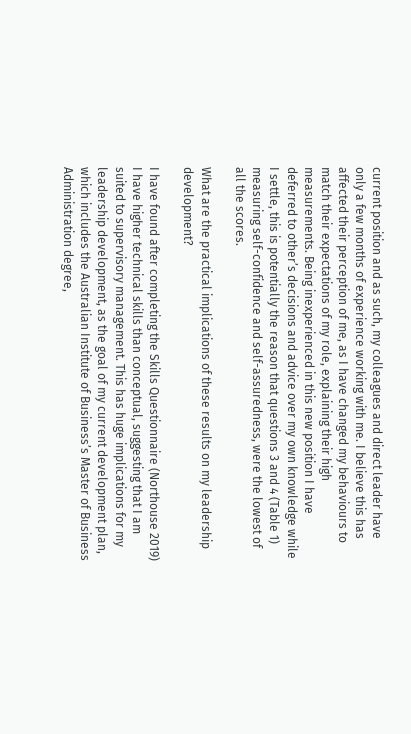current position and as such, my colleagues and direct leader have only a few months of experience working with me. I believe this has affected their perception of me, as I have changed my behaviours to match their expectations of my role, explaining their high measurements. Being inexperienced in this new position I have deferred to other’s decisions and advice over my own knowledge while I settle, this is potentially the reason that questions 3 and 4 (Table 1) measuring self-confidence and self-assuredness, were the lowest of all the scores.

What are the practical implications of these results on my leadership development?

I have found after completing the Skills Questionnaire (Northouse 2019) I have higher technical skills than conceptual, suggesting that I am suited to supervisory management. This has huge implications for my leadership development, as the goal of my current development plan, which includes the Australian Institute of Business’s Master of Business Administration degree,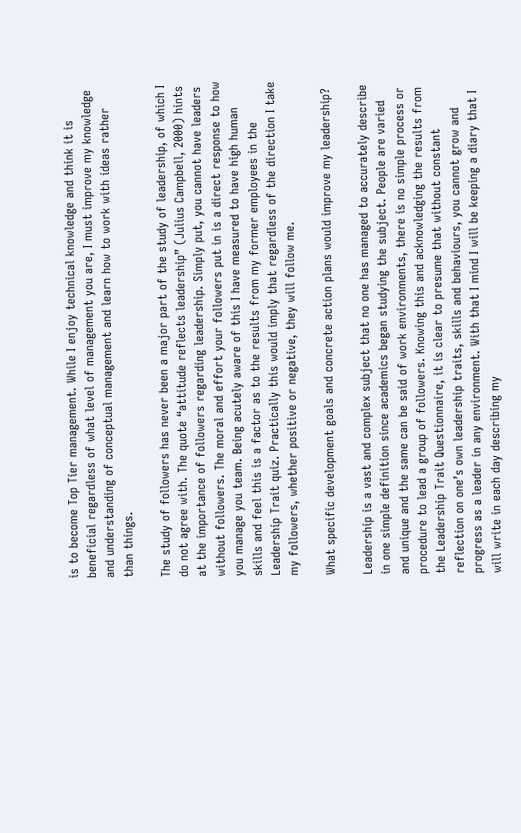is to become Top Tier management. While I enjoy technical knowledge and think it is beneficial regardless of what level of management you are, I must improve my knowledge and understanding of conceptual management and learn how to work with ideas rather than things.

The study of followers has never been a major part of the study of leadership, of which I do not agree with. The quote “attitude reflects leadership” (Julius Campbell, 2000) hints at the importance of followers regarding leadership. Simply put, you cannot have leaders without followers. The moral and effort your followers put in is a direct response to how you manage you team. Being acutely aware of this I have measured to have high human skills and feel this is a factor as to the results from my former employees in the Leadership Trait quiz. Practically this would imply that regardless of the direction I take my followers, whether positive or negative, they will follow me.

What specific development goals and concrete action plans would improve my leadership?

Leadership is a vast and complex subject that no one has managed to accurately describe in one simple definition since academics began studying the subject. People are varied and unique and the same can be said of work environments, there is no simple process or procedure to lead a group of followers. Knowing this and acknowledging the results from the Leadership Trait Questionnaire, it is clear to presume that without constant reflection on one’s own leadership traits, skills and behaviours, you cannot grow and progress as a leader in any environment. With that I mind I will be keeping a diary that I will write in each day describing my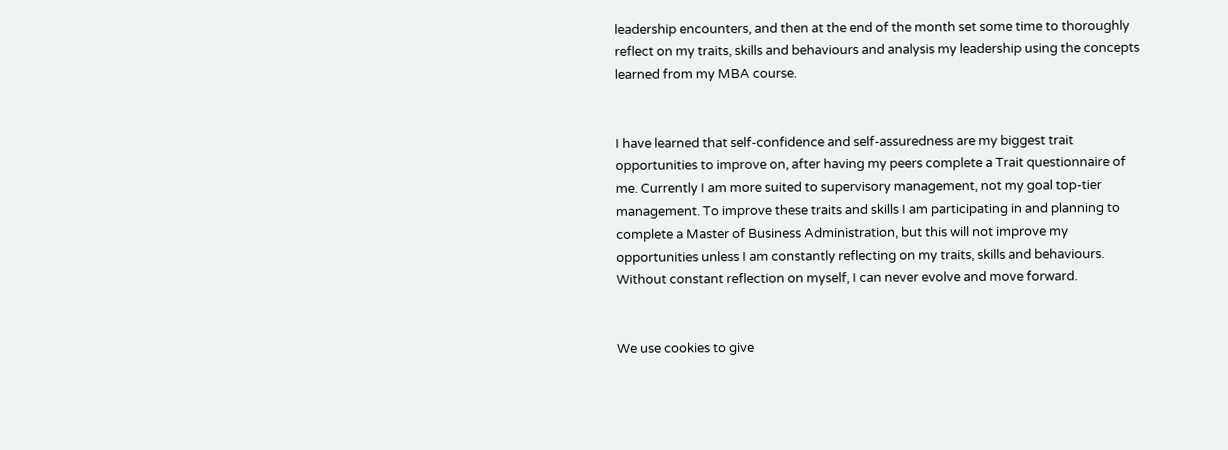leadership encounters, and then at the end of the month set some time to thoroughly reflect on my traits, skills and behaviours and analysis my leadership using the concepts learned from my MBA course.


I have learned that self-confidence and self-assuredness are my biggest trait opportunities to improve on, after having my peers complete a Trait questionnaire of me. Currently I am more suited to supervisory management, not my goal top-tier management. To improve these traits and skills I am participating in and planning to complete a Master of Business Administration, but this will not improve my opportunities unless I am constantly reflecting on my traits, skills and behaviours. Without constant reflection on myself, I can never evolve and move forward.


We use cookies to give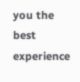you the best experience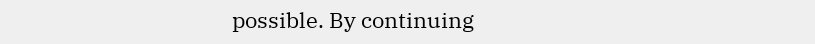possible. By continuing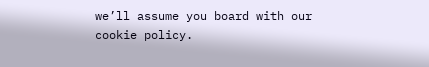we’ll assume you board with our cookie policy.